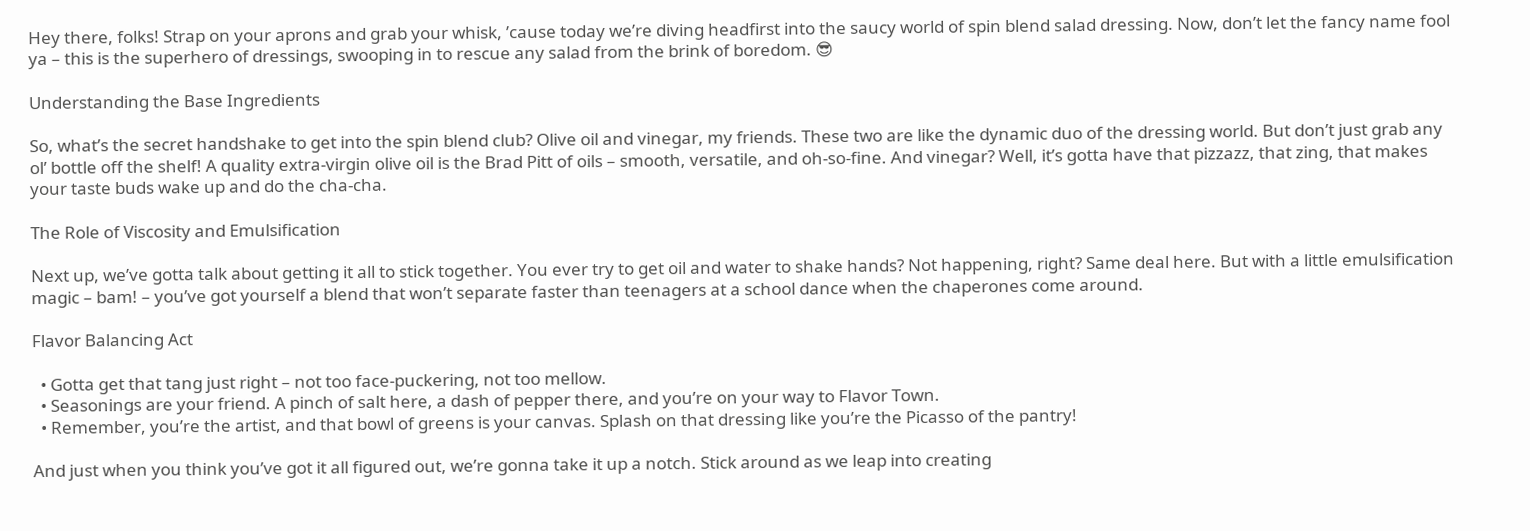Hey there, folks! Strap on your aprons and grab your whisk, ’cause today we’re diving headfirst into the saucy world of spin blend salad dressing. Now, don’t let the fancy name fool ya – this is the superhero of dressings, swooping in to rescue any salad from the brink of boredom. 😎

Understanding the Base Ingredients

So, what’s the secret handshake to get into the spin blend club? Olive oil and vinegar, my friends. These two are like the dynamic duo of the dressing world. But don’t just grab any ol’ bottle off the shelf! A quality extra-virgin olive oil is the Brad Pitt of oils – smooth, versatile, and oh-so-fine. And vinegar? Well, it’s gotta have that pizzazz, that zing, that makes your taste buds wake up and do the cha-cha.

The Role of Viscosity and Emulsification

Next up, we’ve gotta talk about getting it all to stick together. You ever try to get oil and water to shake hands? Not happening, right? Same deal here. But with a little emulsification magic – bam! – you’ve got yourself a blend that won’t separate faster than teenagers at a school dance when the chaperones come around.

Flavor Balancing Act

  • Gotta get that tang just right – not too face-puckering, not too mellow.
  • Seasonings are your friend. A pinch of salt here, a dash of pepper there, and you’re on your way to Flavor Town.
  • Remember, you’re the artist, and that bowl of greens is your canvas. Splash on that dressing like you’re the Picasso of the pantry!

And just when you think you’ve got it all figured out, we’re gonna take it up a notch. Stick around as we leap into creating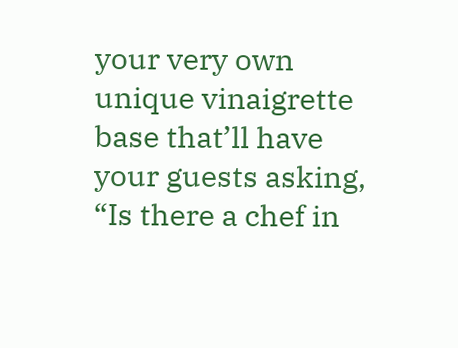your very own unique vinaigrette base that’ll have your guests asking, “Is there a chef in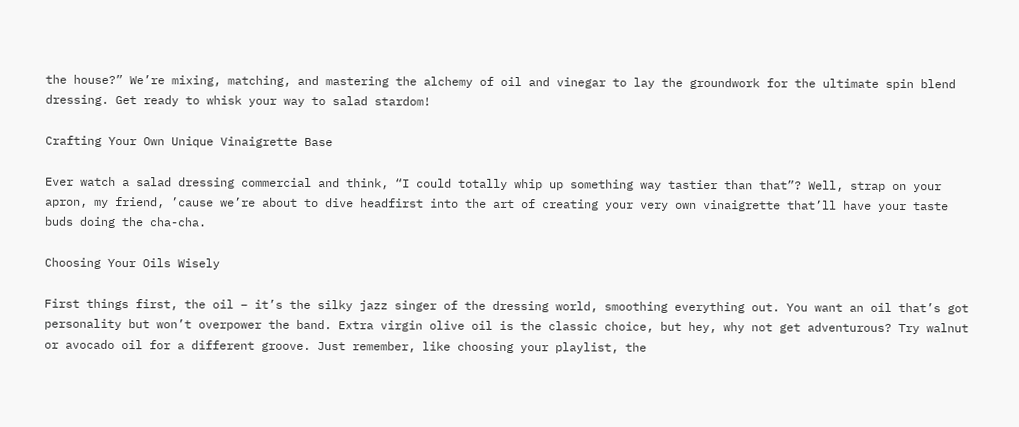the house?” We’re mixing, matching, and mastering the alchemy of oil and vinegar to lay the groundwork for the ultimate spin blend dressing. Get ready to whisk your way to salad stardom!

Crafting Your Own Unique Vinaigrette Base

Ever watch a salad dressing commercial and think, “I could totally whip up something way tastier than that”? Well, strap on your apron, my friend, ’cause we’re about to dive headfirst into the art of creating your very own vinaigrette that’ll have your taste buds doing the cha-cha.

Choosing Your Oils Wisely

First things first, the oil – it’s the silky jazz singer of the dressing world, smoothing everything out. You want an oil that’s got personality but won’t overpower the band. Extra virgin olive oil is the classic choice, but hey, why not get adventurous? Try walnut or avocado oil for a different groove. Just remember, like choosing your playlist, the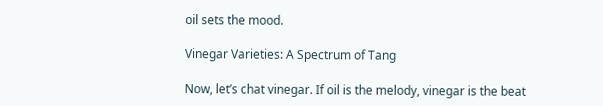oil sets the mood.

Vinegar Varieties: A Spectrum of Tang

Now, let’s chat vinegar. If oil is the melody, vinegar is the beat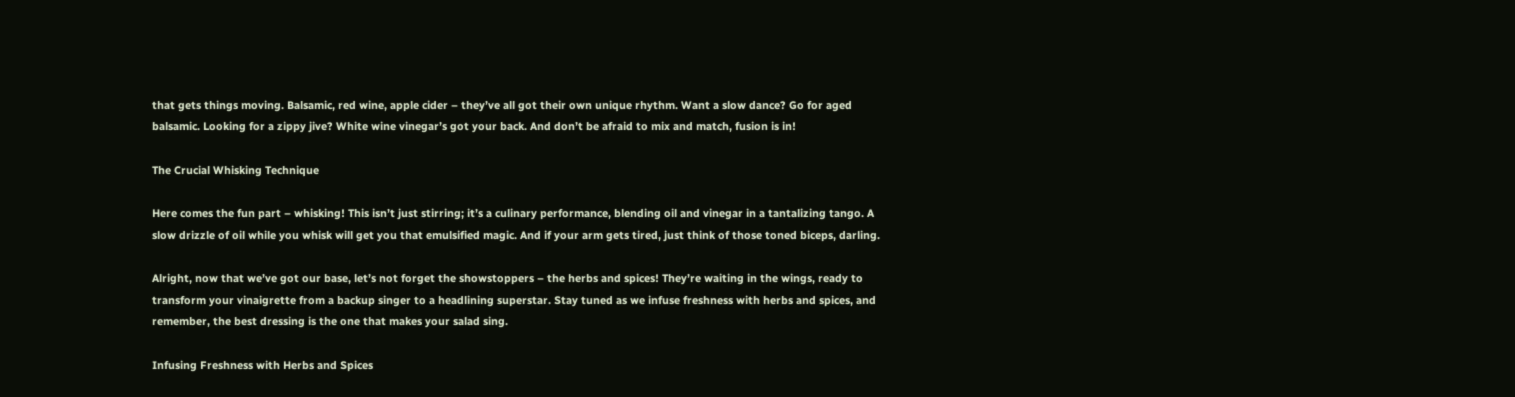that gets things moving. Balsamic, red wine, apple cider – they’ve all got their own unique rhythm. Want a slow dance? Go for aged balsamic. Looking for a zippy jive? White wine vinegar’s got your back. And don’t be afraid to mix and match, fusion is in!

The Crucial Whisking Technique

Here comes the fun part – whisking! This isn’t just stirring; it’s a culinary performance, blending oil and vinegar in a tantalizing tango. A slow drizzle of oil while you whisk will get you that emulsified magic. And if your arm gets tired, just think of those toned biceps, darling.

Alright, now that we’ve got our base, let’s not forget the showstoppers – the herbs and spices! They’re waiting in the wings, ready to transform your vinaigrette from a backup singer to a headlining superstar. Stay tuned as we infuse freshness with herbs and spices, and remember, the best dressing is the one that makes your salad sing.

Infusing Freshness with Herbs and Spices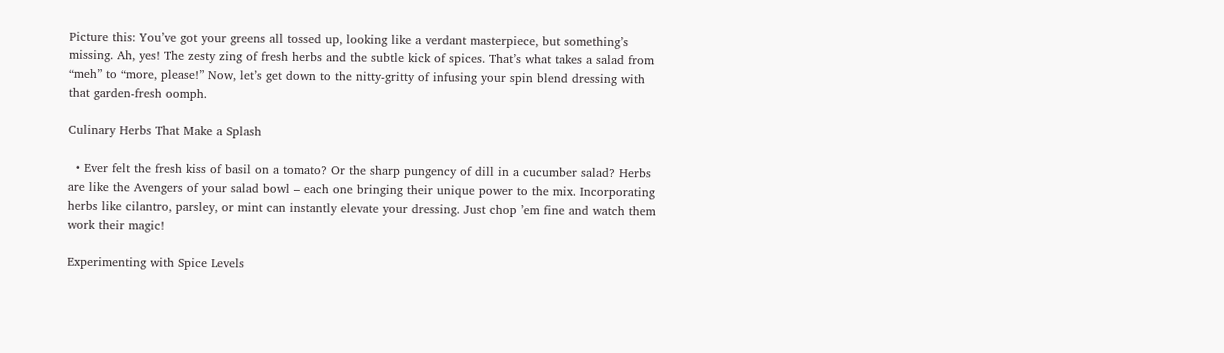Picture this: You’ve got your greens all tossed up, looking like a verdant masterpiece, but something’s missing. Ah, yes! The zesty zing of fresh herbs and the subtle kick of spices. That’s what takes a salad from “meh” to “more, please!” Now, let’s get down to the nitty-gritty of infusing your spin blend dressing with that garden-fresh oomph.

Culinary Herbs That Make a Splash

  • Ever felt the fresh kiss of basil on a tomato? Or the sharp pungency of dill in a cucumber salad? Herbs are like the Avengers of your salad bowl – each one bringing their unique power to the mix. Incorporating herbs like cilantro, parsley, or mint can instantly elevate your dressing. Just chop ’em fine and watch them work their magic!

Experimenting with Spice Levels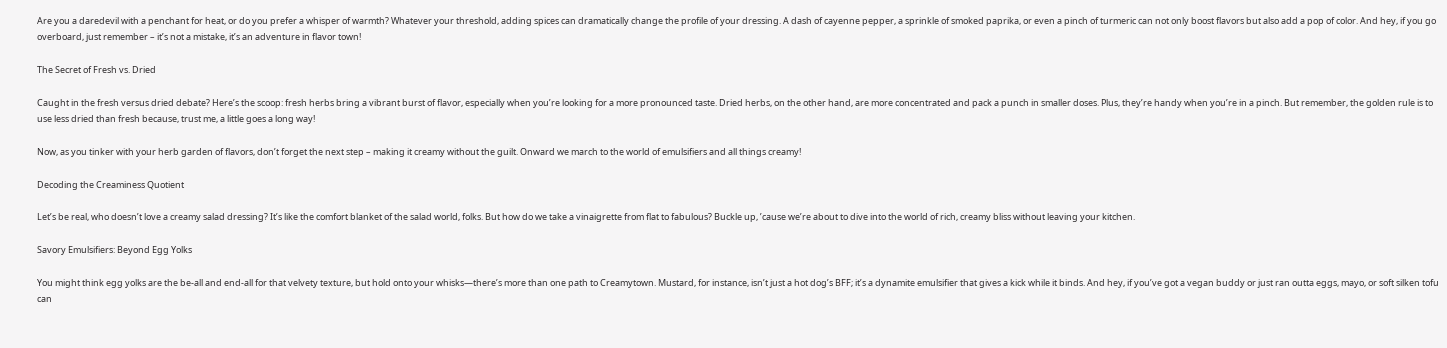Are you a daredevil with a penchant for heat, or do you prefer a whisper of warmth? Whatever your threshold, adding spices can dramatically change the profile of your dressing. A dash of cayenne pepper, a sprinkle of smoked paprika, or even a pinch of turmeric can not only boost flavors but also add a pop of color. And hey, if you go overboard, just remember – it’s not a mistake, it’s an adventure in flavor town!

The Secret of Fresh vs. Dried

Caught in the fresh versus dried debate? Here’s the scoop: fresh herbs bring a vibrant burst of flavor, especially when you’re looking for a more pronounced taste. Dried herbs, on the other hand, are more concentrated and pack a punch in smaller doses. Plus, they’re handy when you’re in a pinch. But remember, the golden rule is to use less dried than fresh because, trust me, a little goes a long way!

Now, as you tinker with your herb garden of flavors, don’t forget the next step – making it creamy without the guilt. Onward we march to the world of emulsifiers and all things creamy!

Decoding the Creaminess Quotient

Let’s be real, who doesn’t love a creamy salad dressing? It’s like the comfort blanket of the salad world, folks. But how do we take a vinaigrette from flat to fabulous? Buckle up, ’cause we’re about to dive into the world of rich, creamy bliss without leaving your kitchen.

Savory Emulsifiers: Beyond Egg Yolks

You might think egg yolks are the be-all and end-all for that velvety texture, but hold onto your whisks—there’s more than one path to Creamytown. Mustard, for instance, isn’t just a hot dog’s BFF; it’s a dynamite emulsifier that gives a kick while it binds. And hey, if you’ve got a vegan buddy or just ran outta eggs, mayo, or soft silken tofu can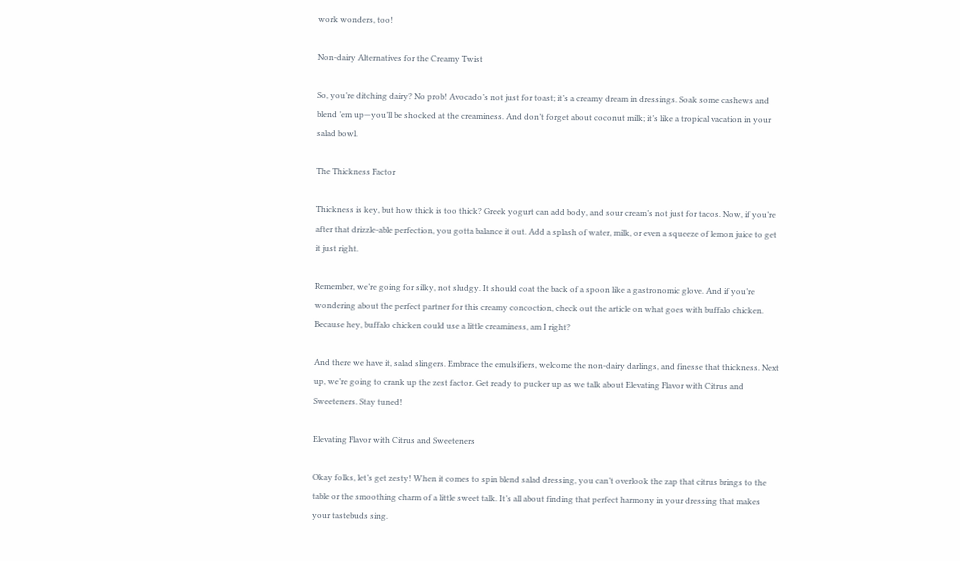work wonders, too!

Non-dairy Alternatives for the Creamy Twist

So, you’re ditching dairy? No prob! Avocado’s not just for toast; it’s a creamy dream in dressings. Soak some cashews and blend ’em up—you’ll be shocked at the creaminess. And don’t forget about coconut milk; it’s like a tropical vacation in your salad bowl.

The Thickness Factor

Thickness is key, but how thick is too thick? Greek yogurt can add body, and sour cream’s not just for tacos. Now, if you’re after that drizzle-able perfection, you gotta balance it out. Add a splash of water, milk, or even a squeeze of lemon juice to get it just right.

Remember, we’re going for silky, not sludgy. It should coat the back of a spoon like a gastronomic glove. And if you’re wondering about the perfect partner for this creamy concoction, check out the article on what goes with buffalo chicken. Because hey, buffalo chicken could use a little creaminess, am I right?

And there we have it, salad slingers. Embrace the emulsifiers, welcome the non-dairy darlings, and finesse that thickness. Next up, we’re going to crank up the zest factor. Get ready to pucker up as we talk about Elevating Flavor with Citrus and Sweeteners. Stay tuned!

Elevating Flavor with Citrus and Sweeteners

Okay folks, let’s get zesty! When it comes to spin blend salad dressing, you can’t overlook the zap that citrus brings to the table or the smoothing charm of a little sweet talk. It’s all about finding that perfect harmony in your dressing that makes your tastebuds sing.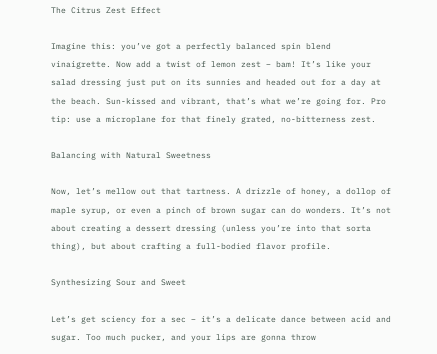The Citrus Zest Effect

Imagine this: you’ve got a perfectly balanced spin blend vinaigrette. Now add a twist of lemon zest – bam! It’s like your salad dressing just put on its sunnies and headed out for a day at the beach. Sun-kissed and vibrant, that’s what we’re going for. Pro tip: use a microplane for that finely grated, no-bitterness zest.

Balancing with Natural Sweetness

Now, let’s mellow out that tartness. A drizzle of honey, a dollop of maple syrup, or even a pinch of brown sugar can do wonders. It’s not about creating a dessert dressing (unless you’re into that sorta thing), but about crafting a full-bodied flavor profile.

Synthesizing Sour and Sweet

Let’s get sciency for a sec – it’s a delicate dance between acid and sugar. Too much pucker, and your lips are gonna throw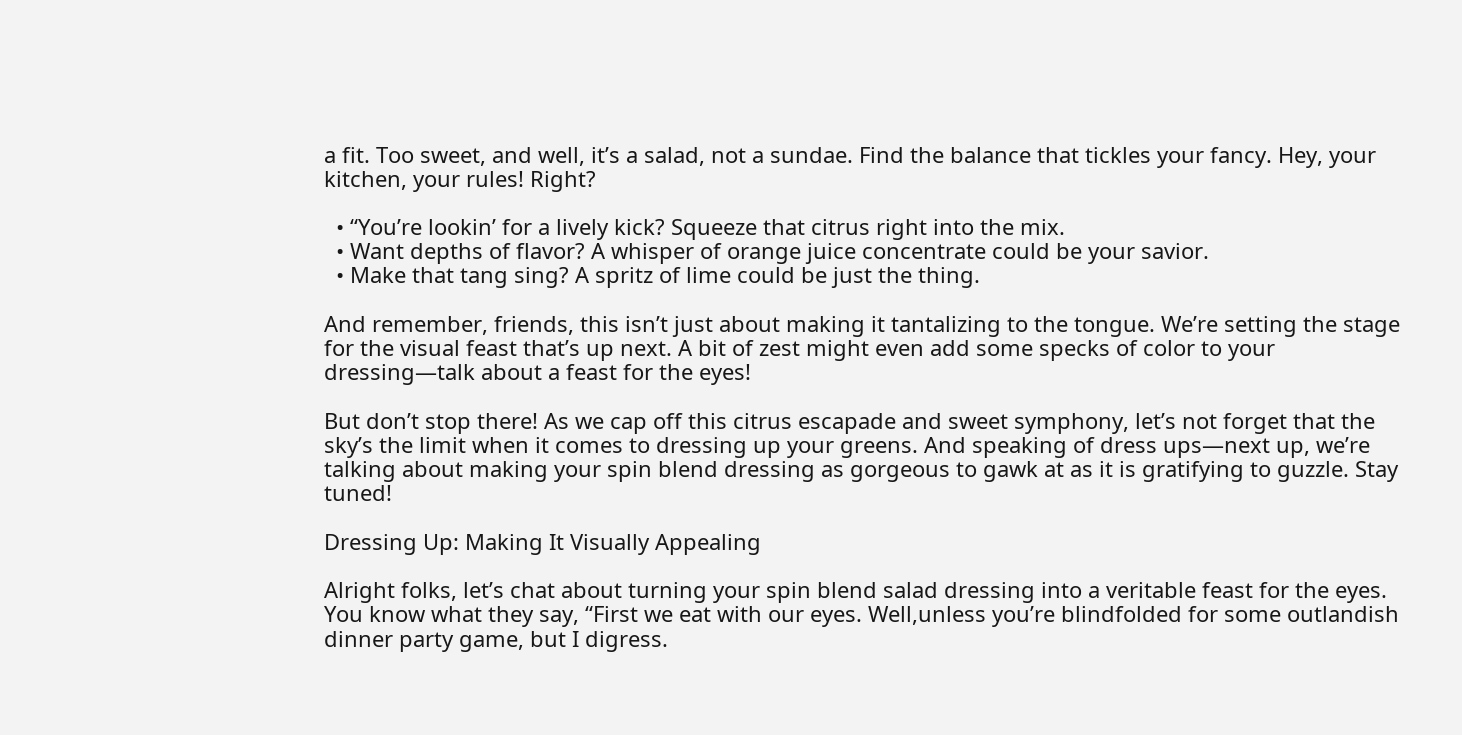a fit. Too sweet, and well, it’s a salad, not a sundae. Find the balance that tickles your fancy. Hey, your kitchen, your rules! Right?

  • “You’re lookin’ for a lively kick? Squeeze that citrus right into the mix.
  • Want depths of flavor? A whisper of orange juice concentrate could be your savior.
  • Make that tang sing? A spritz of lime could be just the thing.

And remember, friends, this isn’t just about making it tantalizing to the tongue. We’re setting the stage for the visual feast that’s up next. A bit of zest might even add some specks of color to your dressing—talk about a feast for the eyes!

But don’t stop there! As we cap off this citrus escapade and sweet symphony, let’s not forget that the sky’s the limit when it comes to dressing up your greens. And speaking of dress ups—next up, we’re talking about making your spin blend dressing as gorgeous to gawk at as it is gratifying to guzzle. Stay tuned!

Dressing Up: Making It Visually Appealing

Alright folks, let’s chat about turning your spin blend salad dressing into a veritable feast for the eyes. You know what they say, “First we eat with our eyes. Well,unless you’re blindfolded for some outlandish dinner party game, but I digress.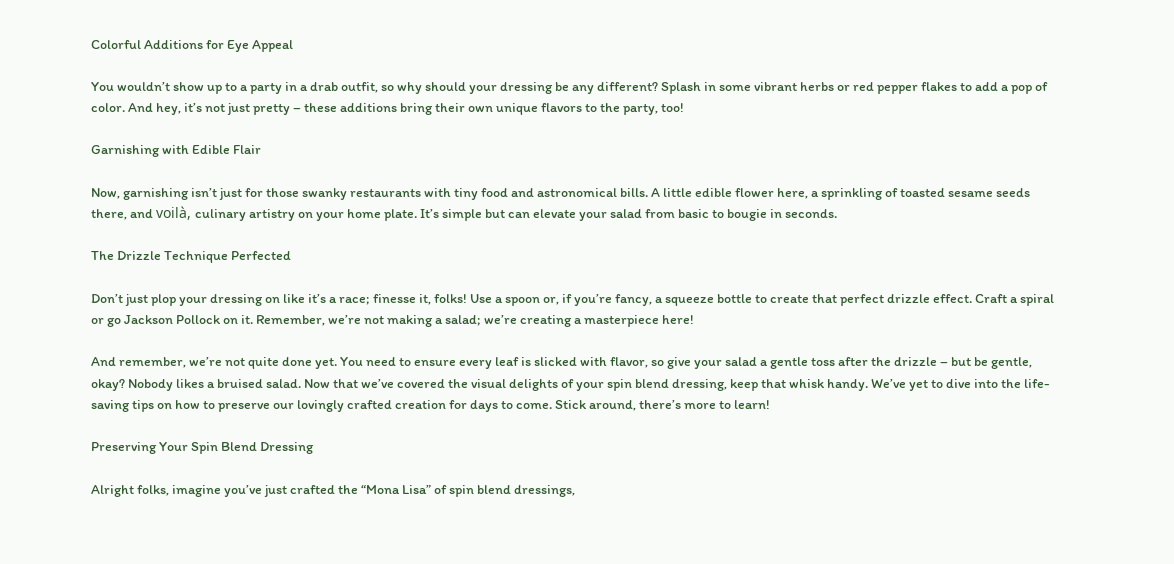Colorful Additions for Eye Appeal

You wouldn’t show up to a party in a drab outfit, so why should your dressing be any different? Splash in some vibrant herbs or red pepper flakes to add a pop of color. And hey, it’s not just pretty – these additions bring their own unique flavors to the party, too!

Garnishing with Edible Flair

Now, garnishing isn’t just for those swanky restaurants with tiny food and astronomical bills. A little edible flower here, a sprinkling of toasted sesame seeds there, and voilà, culinary artistry on your home plate. It’s simple but can elevate your salad from basic to bougie in seconds.

The Drizzle Technique Perfected

Don’t just plop your dressing on like it’s a race; finesse it, folks! Use a spoon or, if you’re fancy, a squeeze bottle to create that perfect drizzle effect. Craft a spiral or go Jackson Pollock on it. Remember, we’re not making a salad; we’re creating a masterpiece here!

And remember, we’re not quite done yet. You need to ensure every leaf is slicked with flavor, so give your salad a gentle toss after the drizzle – but be gentle, okay? Nobody likes a bruised salad. Now that we’ve covered the visual delights of your spin blend dressing, keep that whisk handy. We’ve yet to dive into the life-saving tips on how to preserve our lovingly crafted creation for days to come. Stick around, there’s more to learn!

Preserving Your Spin Blend Dressing

Alright folks, imagine you’ve just crafted the “Mona Lisa” of spin blend dressings,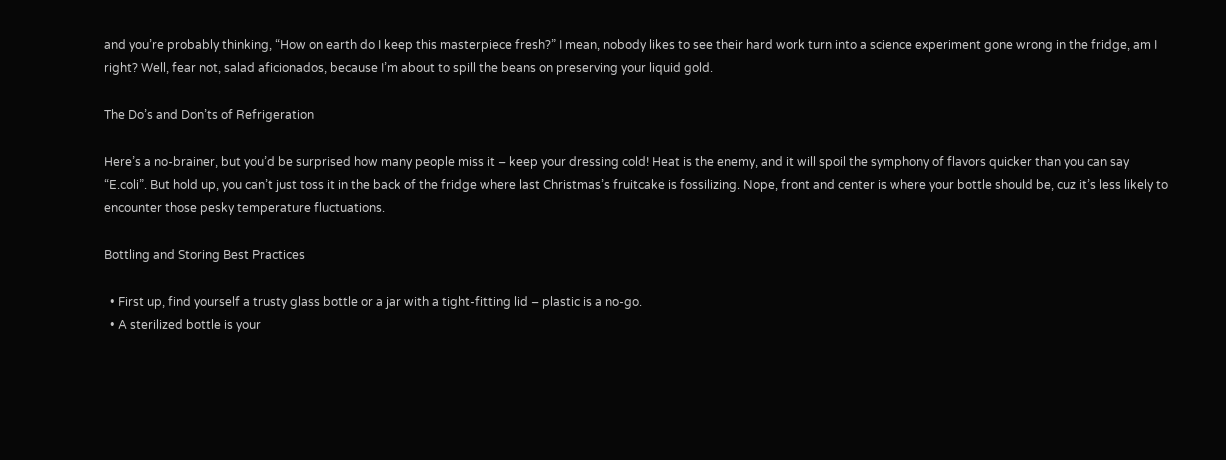and you’re probably thinking, “How on earth do I keep this masterpiece fresh?” I mean, nobody likes to see their hard work turn into a science experiment gone wrong in the fridge, am I right? Well, fear not, salad aficionados, because I’m about to spill the beans on preserving your liquid gold.

The Do’s and Don’ts of Refrigeration

Here’s a no-brainer, but you’d be surprised how many people miss it – keep your dressing cold! Heat is the enemy, and it will spoil the symphony of flavors quicker than you can say “E.coli”. But hold up, you can’t just toss it in the back of the fridge where last Christmas’s fruitcake is fossilizing. Nope, front and center is where your bottle should be, cuz it’s less likely to encounter those pesky temperature fluctuations.

Bottling and Storing Best Practices

  • First up, find yourself a trusty glass bottle or a jar with a tight-fitting lid – plastic is a no-go.
  • A sterilized bottle is your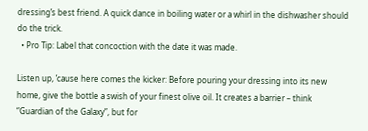dressing’s best friend. A quick dance in boiling water or a whirl in the dishwasher should do the trick.
  • Pro Tip: Label that concoction with the date it was made.

Listen up, ’cause here comes the kicker: Before pouring your dressing into its new home, give the bottle a swish of your finest olive oil. It creates a barrier – think “Guardian of the Galaxy”, but for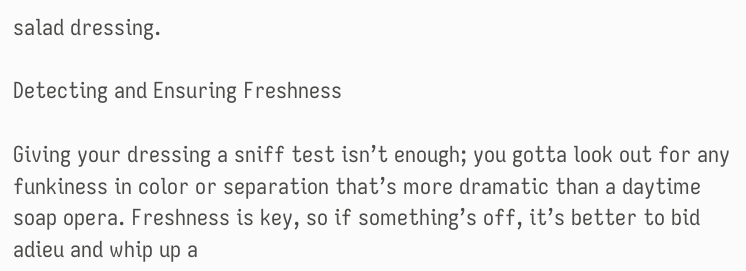salad dressing.

Detecting and Ensuring Freshness

Giving your dressing a sniff test isn’t enough; you gotta look out for any funkiness in color or separation that’s more dramatic than a daytime soap opera. Freshness is key, so if something’s off, it’s better to bid adieu and whip up a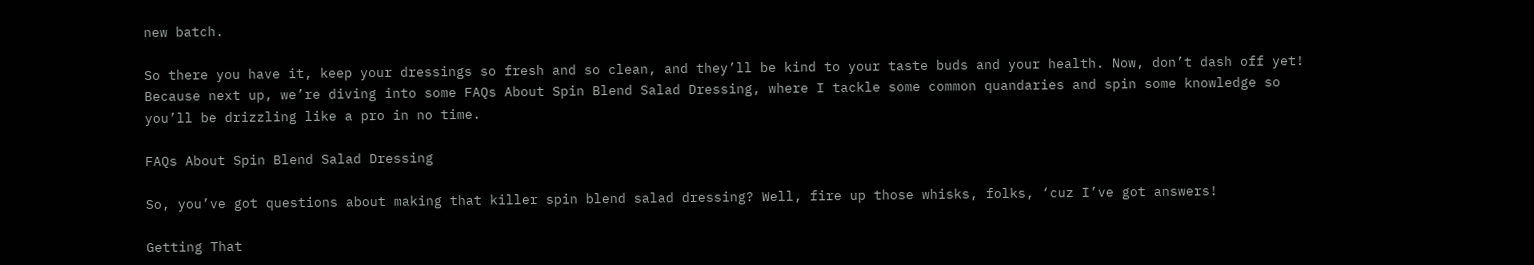new batch.

So there you have it, keep your dressings so fresh and so clean, and they’ll be kind to your taste buds and your health. Now, don’t dash off yet! Because next up, we’re diving into some FAQs About Spin Blend Salad Dressing, where I tackle some common quandaries and spin some knowledge so you’ll be drizzling like a pro in no time.

FAQs About Spin Blend Salad Dressing

So, you’ve got questions about making that killer spin blend salad dressing? Well, fire up those whisks, folks, ‘cuz I’ve got answers!

Getting That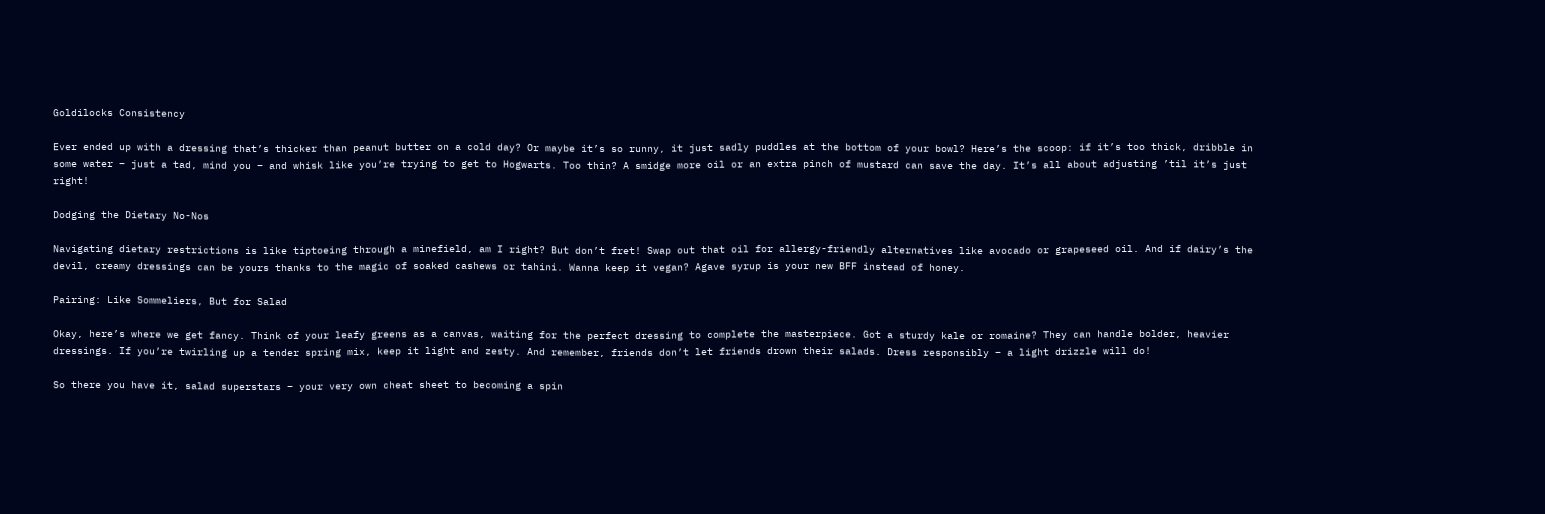Goldilocks Consistency

Ever ended up with a dressing that’s thicker than peanut butter on a cold day? Or maybe it’s so runny, it just sadly puddles at the bottom of your bowl? Here’s the scoop: if it’s too thick, dribble in some water – just a tad, mind you – and whisk like you’re trying to get to Hogwarts. Too thin? A smidge more oil or an extra pinch of mustard can save the day. It’s all about adjusting ’til it’s just right!

Dodging the Dietary No-Nos

Navigating dietary restrictions is like tiptoeing through a minefield, am I right? But don’t fret! Swap out that oil for allergy-friendly alternatives like avocado or grapeseed oil. And if dairy’s the devil, creamy dressings can be yours thanks to the magic of soaked cashews or tahini. Wanna keep it vegan? Agave syrup is your new BFF instead of honey.

Pairing: Like Sommeliers, But for Salad

Okay, here’s where we get fancy. Think of your leafy greens as a canvas, waiting for the perfect dressing to complete the masterpiece. Got a sturdy kale or romaine? They can handle bolder, heavier dressings. If you’re twirling up a tender spring mix, keep it light and zesty. And remember, friends don’t let friends drown their salads. Dress responsibly – a light drizzle will do!

So there you have it, salad superstars – your very own cheat sheet to becoming a spin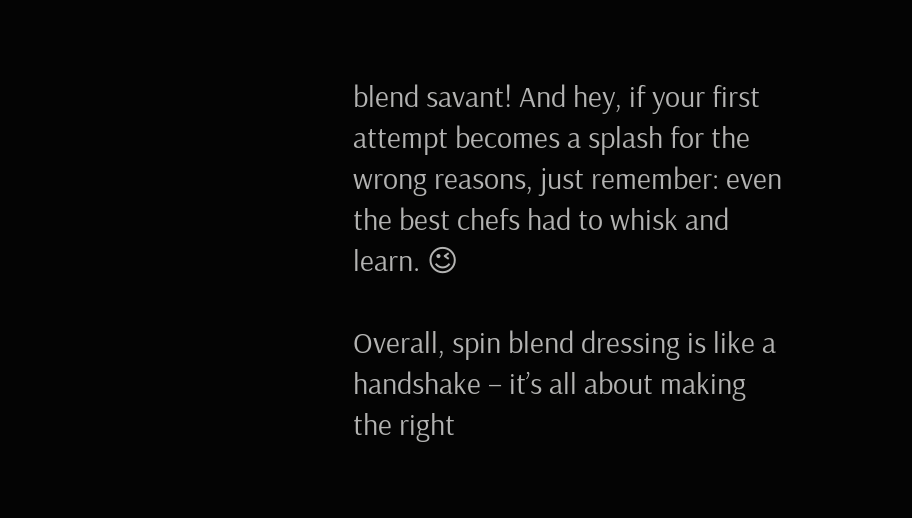blend savant! And hey, if your first attempt becomes a splash for the wrong reasons, just remember: even the best chefs had to whisk and learn. 😉

Overall, spin blend dressing is like a handshake – it’s all about making the right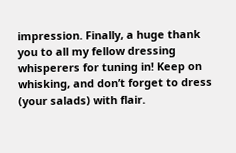impression. Finally, a huge thank you to all my fellow dressing whisperers for tuning in! Keep on whisking, and don’t forget to dress (your salads) with flair.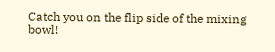Catch you on the flip side of the mixing bowl!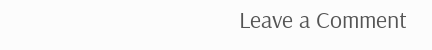Leave a Comment